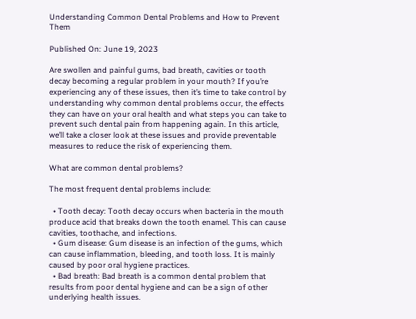Understanding Common Dental Problems and How to Prevent Them

Published On: June 19, 2023

Are swollen and painful gums, bad breath, cavities or tooth decay becoming a regular problem in your mouth? If you’re experiencing any of these issues, then it’s time to take control by understanding why common dental problems occur, the effects they can have on your oral health and what steps you can take to prevent such dental pain from happening again. In this article, we’ll take a closer look at these issues and provide preventable measures to reduce the risk of experiencing them.

What are common dental problems?

The most frequent dental problems include:

  • Tooth decay: Tooth decay occurs when bacteria in the mouth produce acid that breaks down the tooth enamel. This can cause cavities, toothache, and infections.
  • Gum disease: Gum disease is an infection of the gums, which can cause inflammation, bleeding, and tooth loss. It is mainly caused by poor oral hygiene practices.
  • Bad breath: Bad breath is a common dental problem that results from poor dental hygiene and can be a sign of other underlying health issues.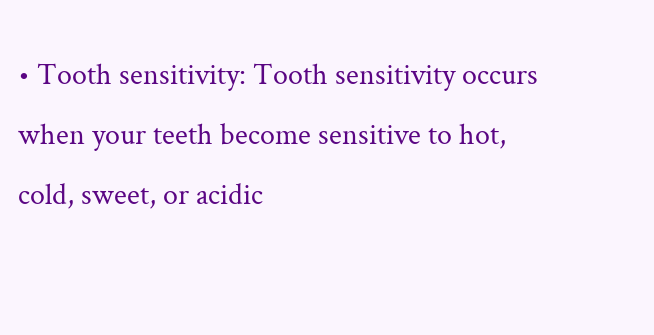• Tooth sensitivity: Tooth sensitivity occurs when your teeth become sensitive to hot, cold, sweet, or acidic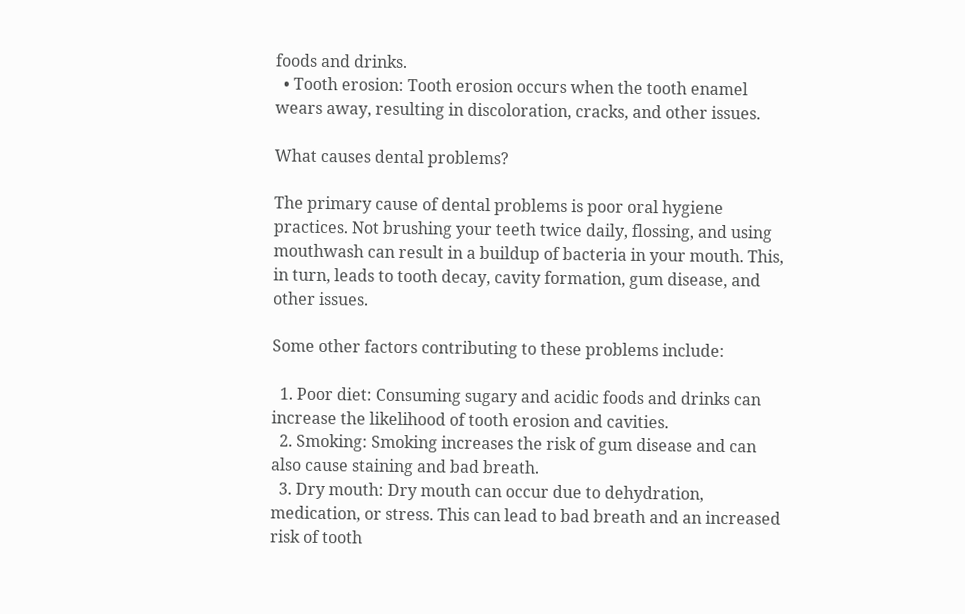foods and drinks.
  • Tooth erosion: Tooth erosion occurs when the tooth enamel wears away, resulting in discoloration, cracks, and other issues.

What causes dental problems?

The primary cause of dental problems is poor oral hygiene practices. Not brushing your teeth twice daily, flossing, and using mouthwash can result in a buildup of bacteria in your mouth. This, in turn, leads to tooth decay, cavity formation, gum disease, and other issues.

Some other factors contributing to these problems include:

  1. Poor diet: Consuming sugary and acidic foods and drinks can increase the likelihood of tooth erosion and cavities.
  2. Smoking: Smoking increases the risk of gum disease and can also cause staining and bad breath.
  3. Dry mouth: Dry mouth can occur due to dehydration, medication, or stress. This can lead to bad breath and an increased risk of tooth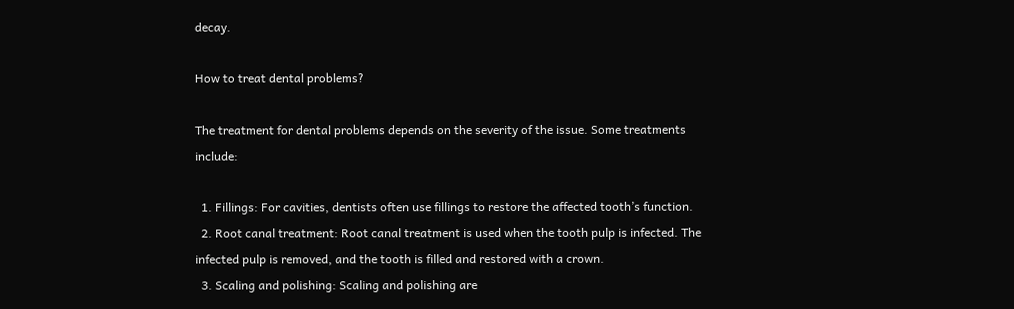decay.

How to treat dental problems?

The treatment for dental problems depends on the severity of the issue. Some treatments include:

  1. Fillings: For cavities, dentists often use fillings to restore the affected tooth’s function.
  2. Root canal treatment: Root canal treatment is used when the tooth pulp is infected. The infected pulp is removed, and the tooth is filled and restored with a crown.
  3. Scaling and polishing: Scaling and polishing are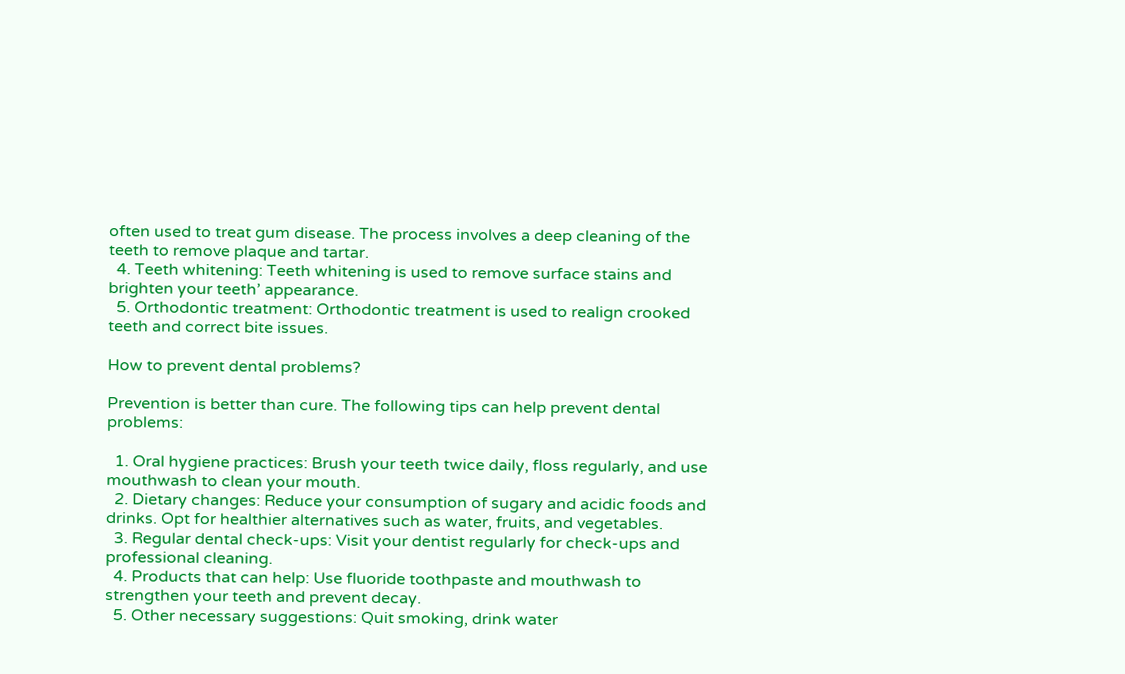often used to treat gum disease. The process involves a deep cleaning of the teeth to remove plaque and tartar.
  4. Teeth whitening: Teeth whitening is used to remove surface stains and brighten your teeth’ appearance.
  5. Orthodontic treatment: Orthodontic treatment is used to realign crooked teeth and correct bite issues.

How to prevent dental problems?

Prevention is better than cure. The following tips can help prevent dental problems:

  1. Oral hygiene practices: Brush your teeth twice daily, floss regularly, and use mouthwash to clean your mouth.
  2. Dietary changes: Reduce your consumption of sugary and acidic foods and drinks. Opt for healthier alternatives such as water, fruits, and vegetables.
  3. Regular dental check-ups: Visit your dentist regularly for check-ups and professional cleaning.
  4. Products that can help: Use fluoride toothpaste and mouthwash to strengthen your teeth and prevent decay.
  5. Other necessary suggestions: Quit smoking, drink water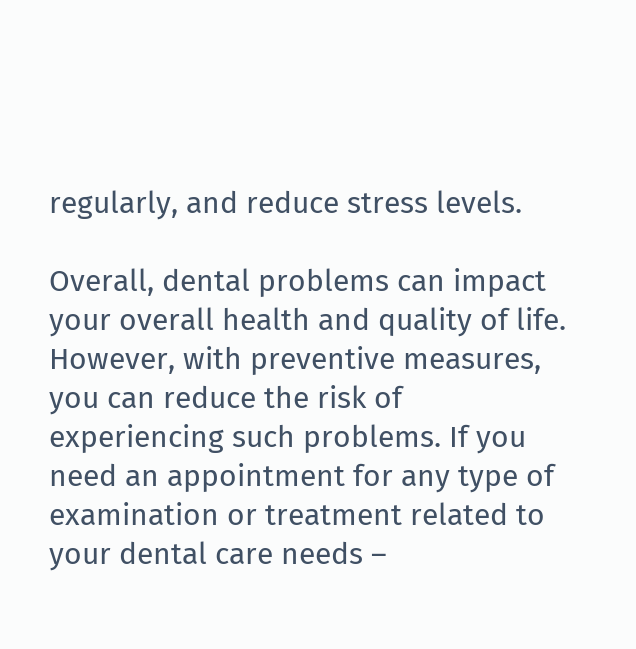regularly, and reduce stress levels.

Overall, dental problems can impact your overall health and quality of life. However, with preventive measures, you can reduce the risk of experiencing such problems. If you need an appointment for any type of examination or treatment related to your dental care needs –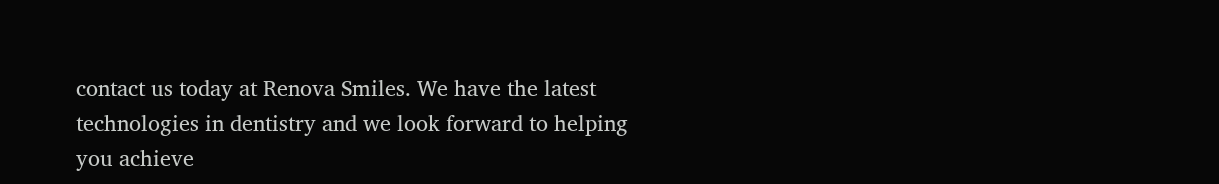contact us today at Renova Smiles. We have the latest technologies in dentistry and we look forward to helping you achieve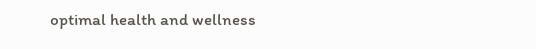optimal health and wellness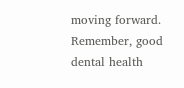moving forward. Remember, good dental health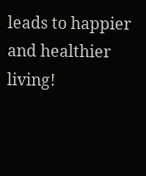leads to happier and healthier living!